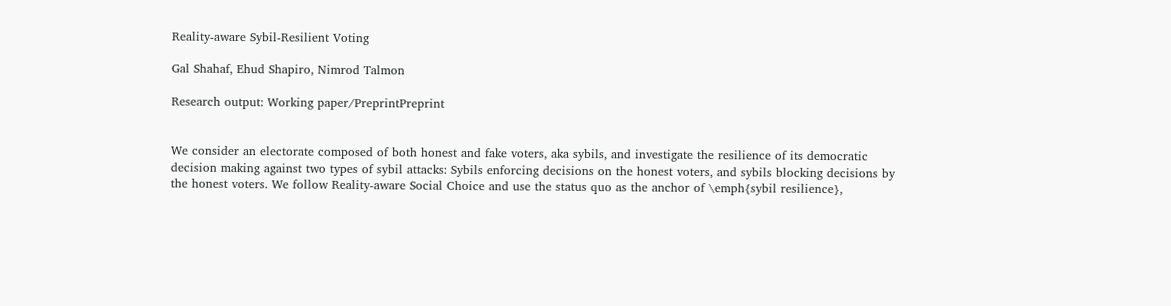Reality-aware Sybil-Resilient Voting

Gal Shahaf, Ehud Shapiro, Nimrod Talmon

Research output: Working paper/PreprintPreprint


We consider an electorate composed of both honest and fake voters, aka sybils, and investigate the resilience of its democratic decision making against two types of sybil attacks: Sybils enforcing decisions on the honest voters, and sybils blocking decisions by the honest voters. We follow Reality-aware Social Choice and use the status quo as the anchor of \emph{sybil resilience},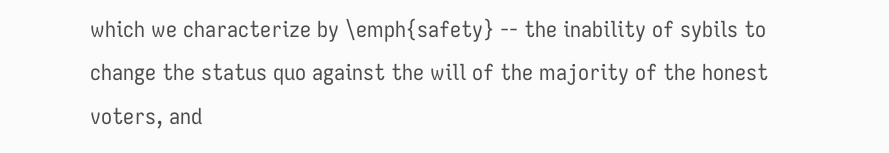which we characterize by \emph{safety} -- the inability of sybils to change the status quo against the will of the majority of the honest voters, and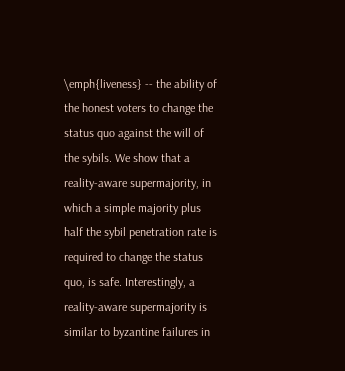\emph{liveness} -- the ability of the honest voters to change the status quo against the will of the sybils. We show that a reality-aware supermajority, in which a simple majority plus half the sybil penetration rate is required to change the status quo, is safe. Interestingly, a reality-aware supermajority is similar to byzantine failures in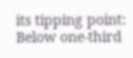its tipping point: Below one-third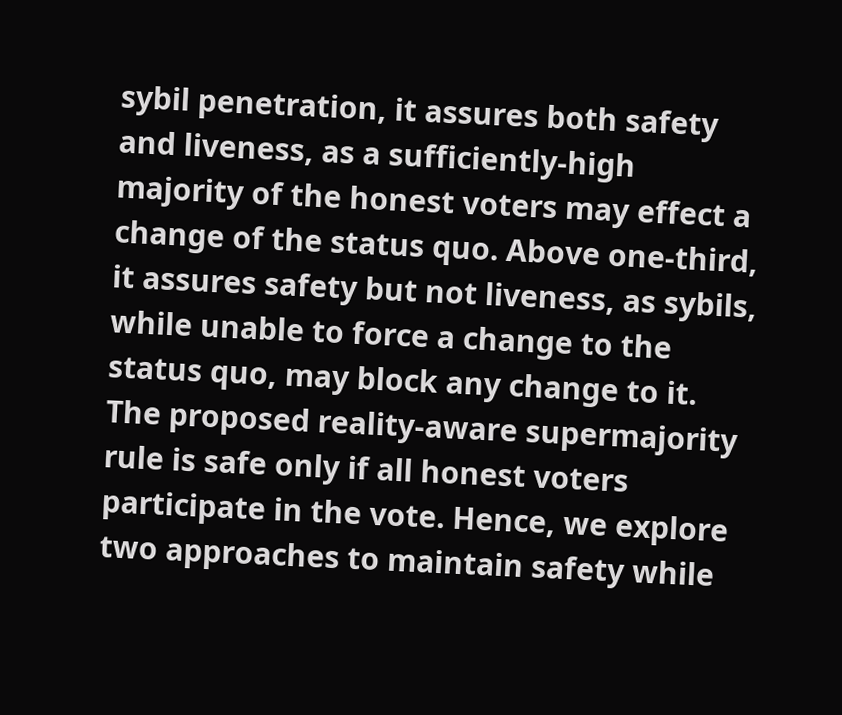sybil penetration, it assures both safety and liveness, as a sufficiently-high majority of the honest voters may effect a change of the status quo. Above one-third, it assures safety but not liveness, as sybils, while unable to force a change to the status quo, may block any change to it. The proposed reality-aware supermajority rule is safe only if all honest voters participate in the vote. Hence, we explore two approaches to maintain safety while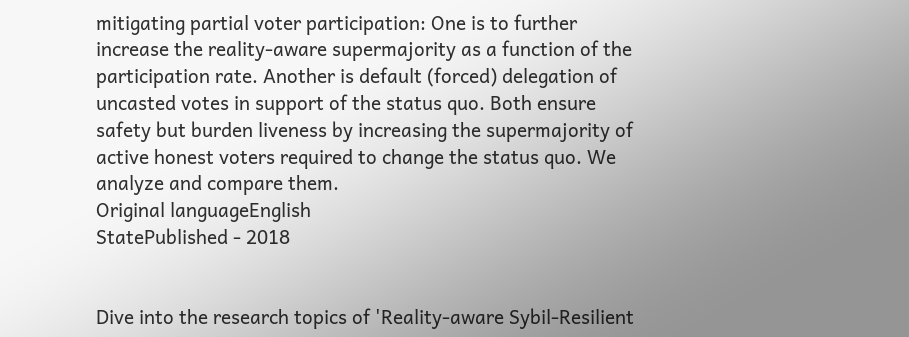mitigating partial voter participation: One is to further increase the reality-aware supermajority as a function of the participation rate. Another is default (forced) delegation of uncasted votes in support of the status quo. Both ensure safety but burden liveness by increasing the supermajority of active honest voters required to change the status quo. We analyze and compare them.
Original languageEnglish
StatePublished - 2018


Dive into the research topics of 'Reality-aware Sybil-Resilient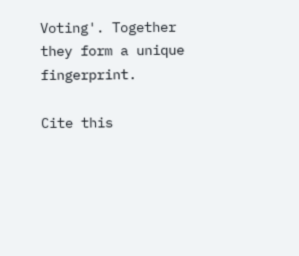Voting'. Together they form a unique fingerprint.

Cite this